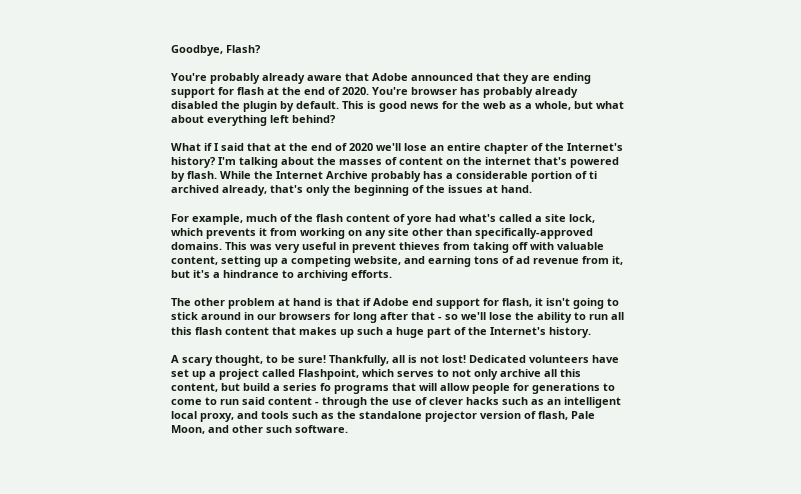Goodbye, Flash?

You're probably already aware that Adobe announced that they are ending support for flash at the end of 2020. You're browser has probably already disabled the plugin by default. This is good news for the web as a whole, but what about everything left behind?

What if I said that at the end of 2020 we'll lose an entire chapter of the Internet's history? I'm talking about the masses of content on the internet that's powered by flash. While the Internet Archive probably has a considerable portion of ti archived already, that's only the beginning of the issues at hand.

For example, much of the flash content of yore had what's called a site lock, which prevents it from working on any site other than specifically-approved domains. This was very useful in prevent thieves from taking off with valuable content, setting up a competing website, and earning tons of ad revenue from it, but it's a hindrance to archiving efforts.

The other problem at hand is that if Adobe end support for flash, it isn't going to stick around in our browsers for long after that - so we'll lose the ability to run all this flash content that makes up such a huge part of the Internet's history.

A scary thought, to be sure! Thankfully, all is not lost! Dedicated volunteers have set up a project called Flashpoint, which serves to not only archive all this content, but build a series fo programs that will allow people for generations to come to run said content - through the use of clever hacks such as an intelligent local proxy, and tools such as the standalone projector version of flash, Pale Moon, and other such software.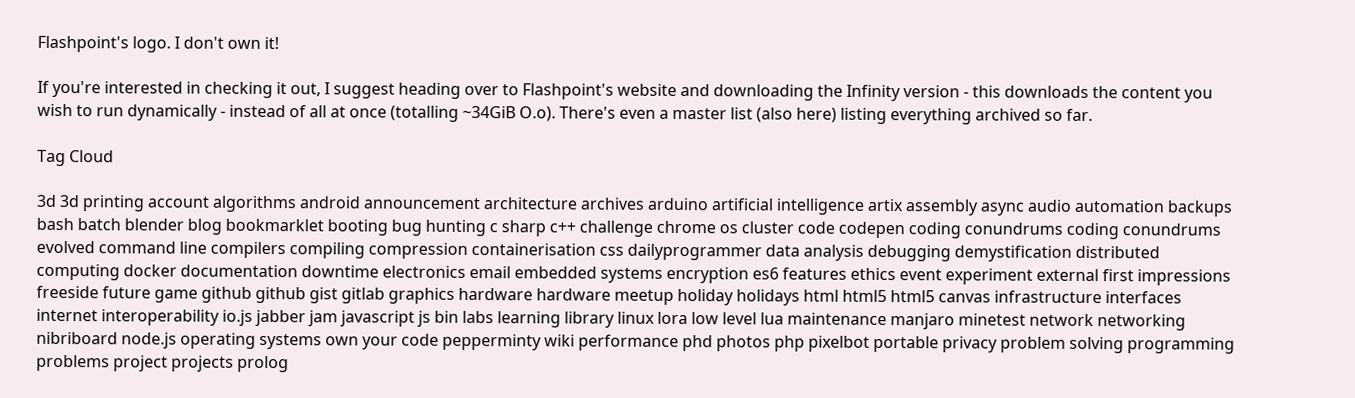Flashpoint's logo. I don't own it!

If you're interested in checking it out, I suggest heading over to Flashpoint's website and downloading the Infinity version - this downloads the content you wish to run dynamically - instead of all at once (totalling ~34GiB O.o). There's even a master list (also here) listing everything archived so far.

Tag Cloud

3d 3d printing account algorithms android announcement architecture archives arduino artificial intelligence artix assembly async audio automation backups bash batch blender blog bookmarklet booting bug hunting c sharp c++ challenge chrome os cluster code codepen coding conundrums coding conundrums evolved command line compilers compiling compression containerisation css dailyprogrammer data analysis debugging demystification distributed computing docker documentation downtime electronics email embedded systems encryption es6 features ethics event experiment external first impressions freeside future game github github gist gitlab graphics hardware hardware meetup holiday holidays html html5 html5 canvas infrastructure interfaces internet interoperability io.js jabber jam javascript js bin labs learning library linux lora low level lua maintenance manjaro minetest network networking nibriboard node.js operating systems own your code pepperminty wiki performance phd photos php pixelbot portable privacy problem solving programming problems project projects prolog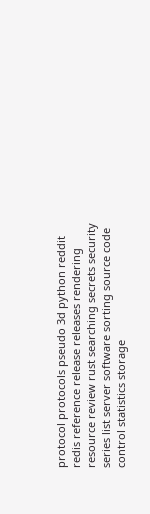protocol protocols pseudo 3d python reddit redis reference release releases rendering resource review rust searching secrets security series list server software sorting source code control statistics storage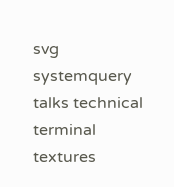svg systemquery talks technical terminal textures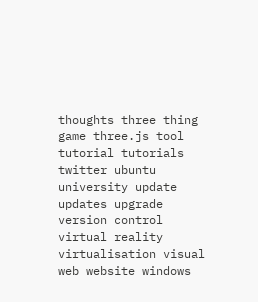thoughts three thing game three.js tool tutorial tutorials twitter ubuntu university update updates upgrade version control virtual reality virtualisation visual web website windows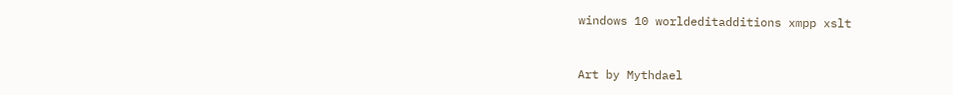windows 10 worldeditadditions xmpp xslt


Art by Mythdael